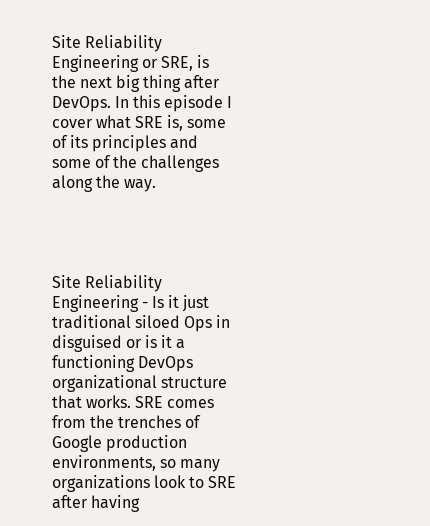Site Reliability Engineering or SRE, is the next big thing after DevOps. In this episode I cover what SRE is, some of its principles and some of the challenges along the way.




Site Reliability Engineering - Is it just traditional siloed Ops in disguised or is it a functioning DevOps organizational structure that works. SRE comes from the trenches of Google production environments, so many organizations look to SRE after having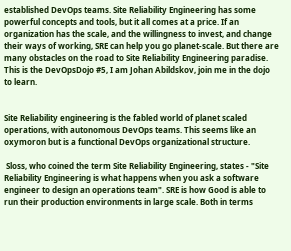established DevOps teams. Site Reliability Engineering has some powerful concepts and tools, but it all comes at a price. If an organization has the scale, and the willingness to invest, and change their ways of working, SRE can help you go planet-scale. But there are many obstacles on the road to Site Reliability Engineering paradise. This is the DevOpsDojo #5, I am Johan Abildskov, join me in the dojo to learn.


Site Reliability engineering is the fabled world of planet scaled operations, with autonomous DevOps teams. This seems like an oxymoron but is a functional DevOps organizational structure.

 Sloss, who coined the term Site Reliability Engineering, states - "Site Reliability Engineering is what happens when you ask a software engineer to design an operations team". SRE is how Good is able to run their production environments in large scale. Both in terms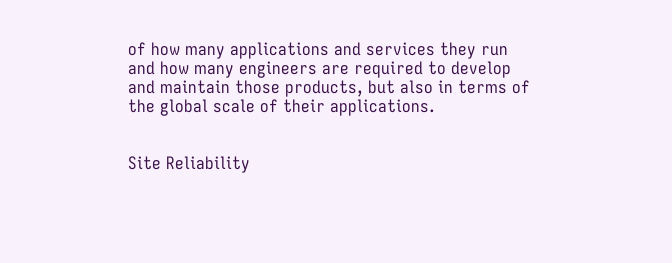of how many applications and services they run and how many engineers are required to develop and maintain those products, but also in terms of the global scale of their applications.


Site Reliability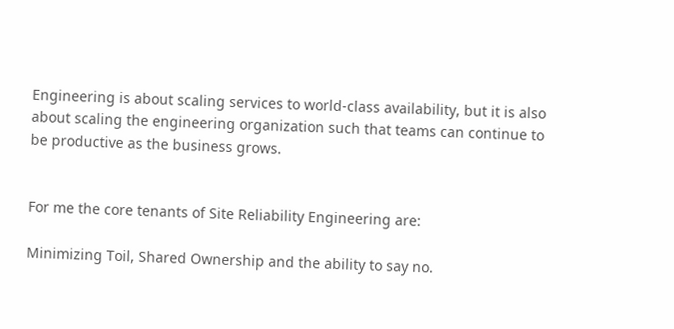Engineering is about scaling services to world-class availability, but it is also about scaling the engineering organization such that teams can continue to be productive as the business grows.


For me the core tenants of Site Reliability Engineering are:

Minimizing Toil, Shared Ownership and the ability to say no.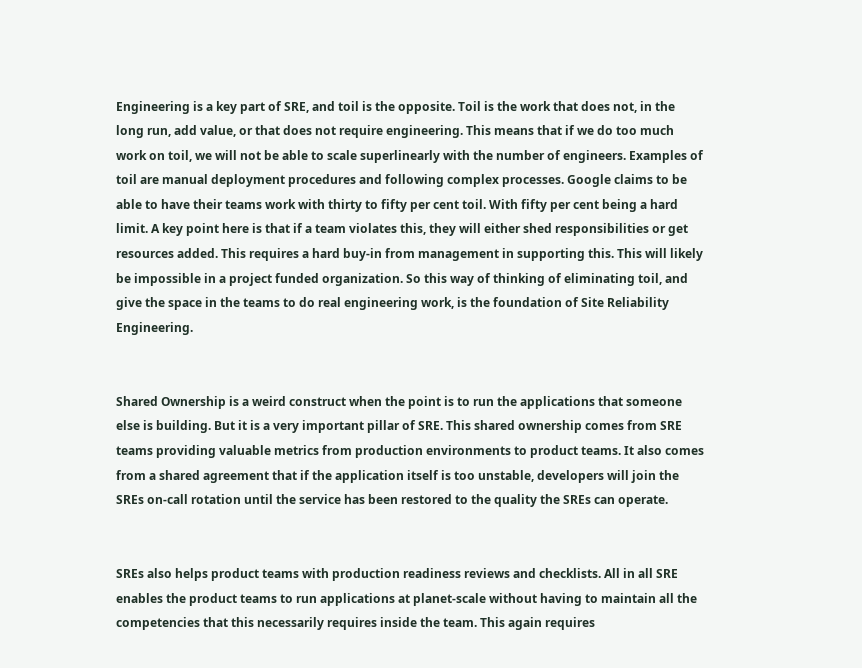Engineering is a key part of SRE, and toil is the opposite. Toil is the work that does not, in the long run, add value, or that does not require engineering. This means that if we do too much work on toil, we will not be able to scale superlinearly with the number of engineers. Examples of toil are manual deployment procedures and following complex processes. Google claims to be able to have their teams work with thirty to fifty per cent toil. With fifty per cent being a hard limit. A key point here is that if a team violates this, they will either shed responsibilities or get resources added. This requires a hard buy-in from management in supporting this. This will likely be impossible in a project funded organization. So this way of thinking of eliminating toil, and give the space in the teams to do real engineering work, is the foundation of Site Reliability Engineering.


Shared Ownership is a weird construct when the point is to run the applications that someone else is building. But it is a very important pillar of SRE. This shared ownership comes from SRE teams providing valuable metrics from production environments to product teams. It also comes from a shared agreement that if the application itself is too unstable, developers will join the SREs on-call rotation until the service has been restored to the quality the SREs can operate.


SREs also helps product teams with production readiness reviews and checklists. All in all SRE enables the product teams to run applications at planet-scale without having to maintain all the competencies that this necessarily requires inside the team. This again requires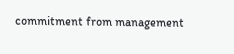commitment from management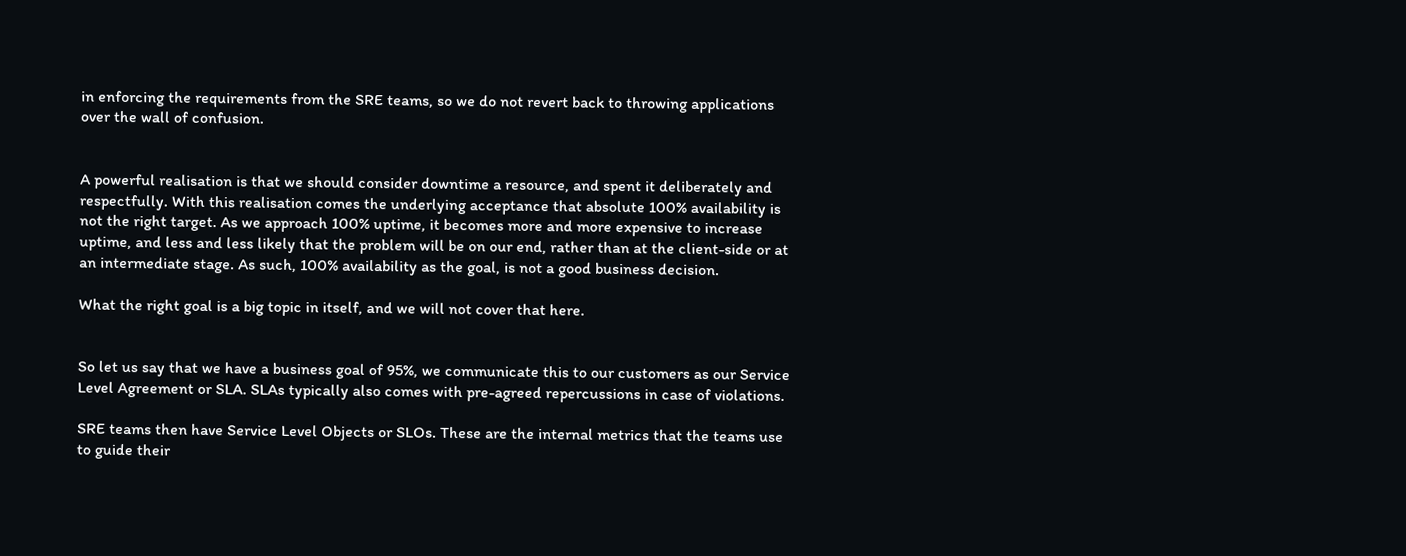in enforcing the requirements from the SRE teams, so we do not revert back to throwing applications over the wall of confusion.


A powerful realisation is that we should consider downtime a resource, and spent it deliberately and respectfully. With this realisation comes the underlying acceptance that absolute 100% availability is not the right target. As we approach 100% uptime, it becomes more and more expensive to increase uptime, and less and less likely that the problem will be on our end, rather than at the client-side or at an intermediate stage. As such, 100% availability as the goal, is not a good business decision.

What the right goal is a big topic in itself, and we will not cover that here.


So let us say that we have a business goal of 95%, we communicate this to our customers as our Service Level Agreement or SLA. SLAs typically also comes with pre-agreed repercussions in case of violations.

SRE teams then have Service Level Objects or SLOs. These are the internal metrics that the teams use to guide their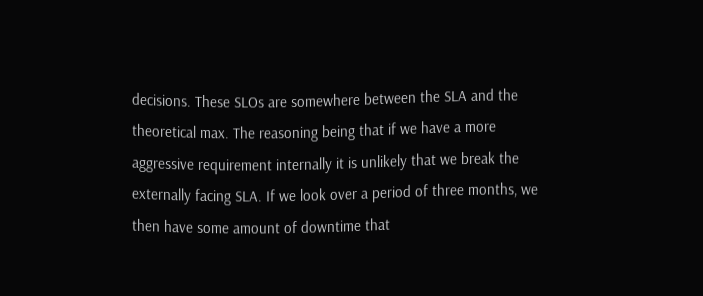decisions. These SLOs are somewhere between the SLA and the theoretical max. The reasoning being that if we have a more aggressive requirement internally it is unlikely that we break the externally facing SLA. If we look over a period of three months, we then have some amount of downtime that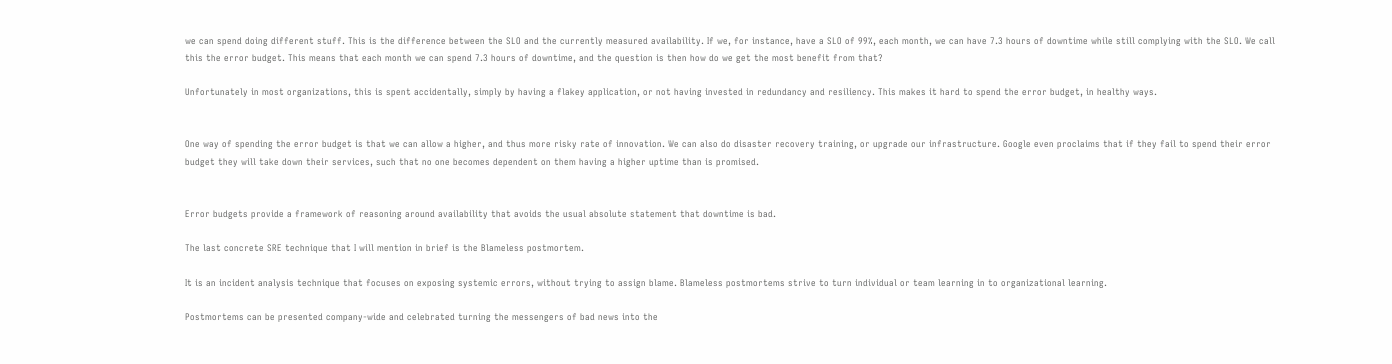we can spend doing different stuff. This is the difference between the SLO and the currently measured availability. If we, for instance, have a SLO of 99%, each month, we can have 7.3 hours of downtime while still complying with the SLO. We call this the error budget. This means that each month we can spend 7.3 hours of downtime, and the question is then how do we get the most benefit from that?

Unfortunately in most organizations, this is spent accidentally, simply by having a flakey application, or not having invested in redundancy and resiliency. This makes it hard to spend the error budget, in healthy ways.


One way of spending the error budget is that we can allow a higher, and thus more risky rate of innovation. We can also do disaster recovery training, or upgrade our infrastructure. Google even proclaims that if they fail to spend their error budget they will take down their services, such that no one becomes dependent on them having a higher uptime than is promised.


Error budgets provide a framework of reasoning around availability that avoids the usual absolute statement that downtime is bad.

The last concrete SRE technique that I will mention in brief is the Blameless postmortem.

It is an incident analysis technique that focuses on exposing systemic errors, without trying to assign blame. Blameless postmortems strive to turn individual or team learning in to organizational learning.

Postmortems can be presented company-wide and celebrated turning the messengers of bad news into the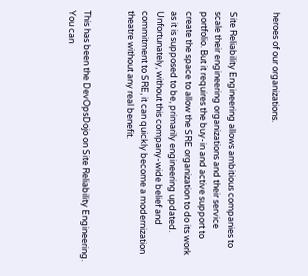heroes of our organizations.


Site Reliability Engineering allows ambitious companies to scale their engineering organizations and their service portfolio. But it requires the buy-in and active support to create the space to allow the SRE organization to do its work as it is supposed to be, primarily engineering updated. Unfortunately, without this company-wide belief and commitment to SRE, it can quickly become a modernization theatre without any real benefit.


This has been the DevOpsDojo on Site Reliability Engineering. You can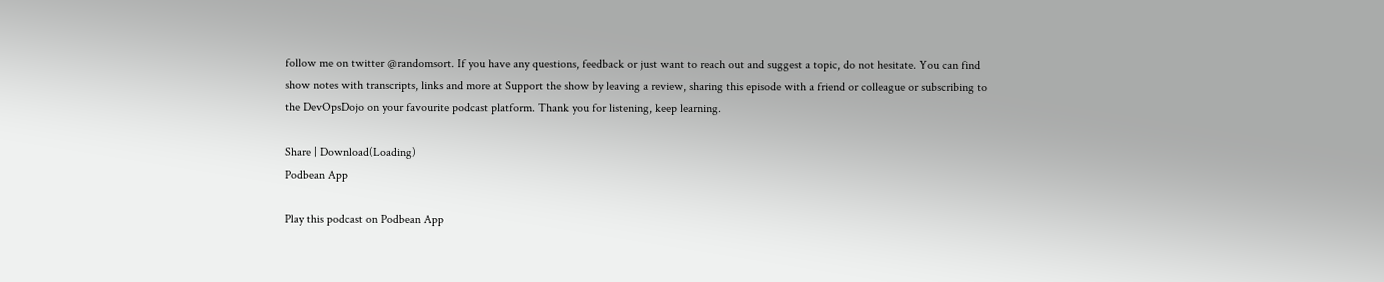follow me on twitter @randomsort. If you have any questions, feedback or just want to reach out and suggest a topic, do not hesitate. You can find show notes with transcripts, links and more at Support the show by leaving a review, sharing this episode with a friend or colleague or subscribing to the DevOpsDojo on your favourite podcast platform. Thank you for listening, keep learning.

Share | Download(Loading)
Podbean App

Play this podcast on Podbean App